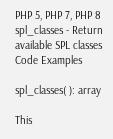PHP 5, PHP 7, PHP 8
spl_classes - Return available SPL classes
Code Examples

spl_classes( ): array

This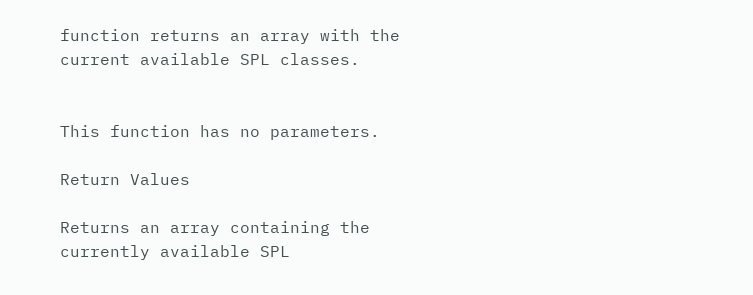function returns an array with the current available SPL classes.


This function has no parameters.

Return Values

Returns an array containing the currently available SPL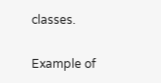classes.

Example of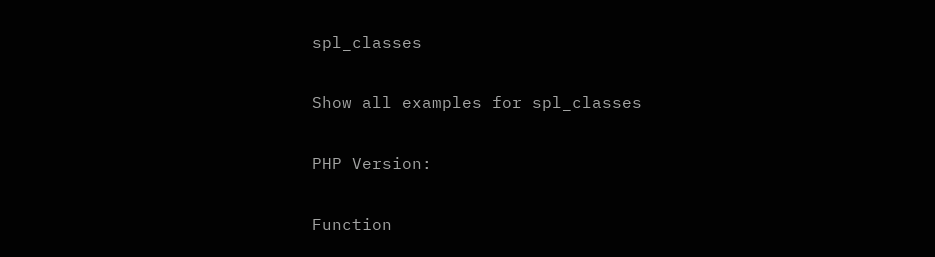spl_classes

Show all examples for spl_classes

PHP Version:

Function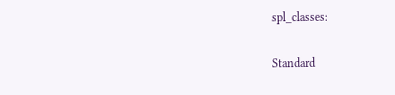spl_classes:

Standard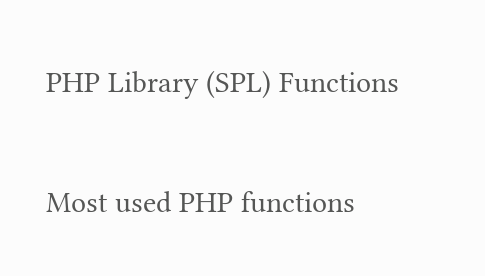PHP Library (SPL) Functions

Most used PHP functions